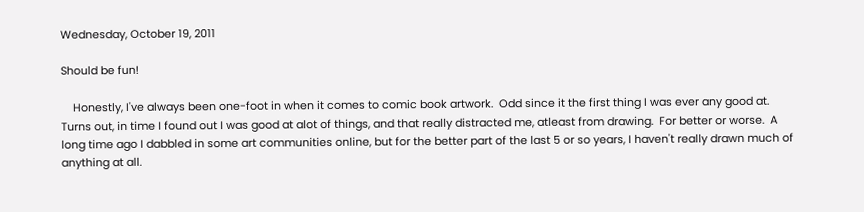Wednesday, October 19, 2011

Should be fun!

    Honestly, I've always been one-foot in when it comes to comic book artwork.  Odd since it the first thing I was ever any good at.  Turns out, in time I found out I was good at alot of things, and that really distracted me, atleast from drawing.  For better or worse.  A long time ago I dabbled in some art communities online, but for the better part of the last 5 or so years, I haven't really drawn much of anything at all.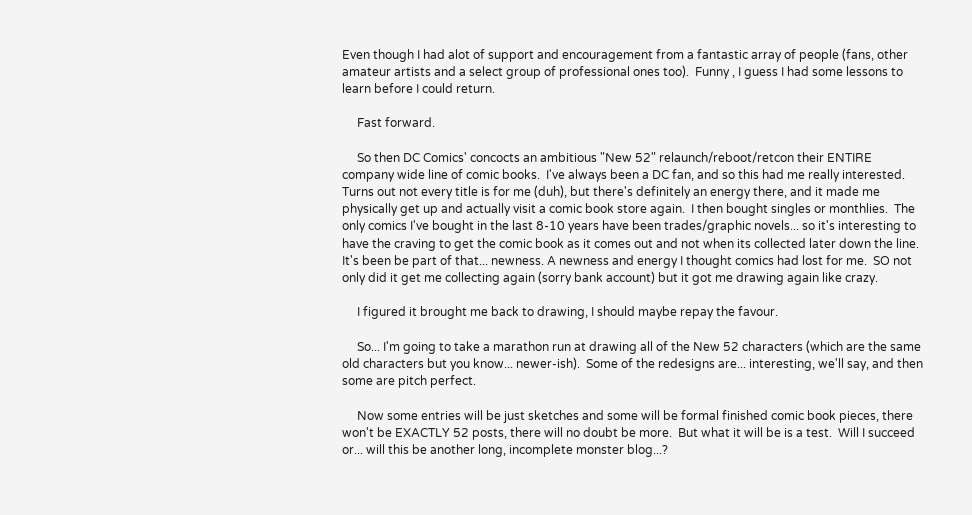Even though I had alot of support and encouragement from a fantastic array of people (fans, other amateur artists and a select group of professional ones too).  Funny , I guess I had some lessons to learn before I could return.

     Fast forward.

     So then DC Comics' concocts an ambitious "New 52" relaunch/reboot/retcon their ENTIRE company wide line of comic books.  I've always been a DC fan, and so this had me really interested. Turns out not every title is for me (duh), but there's definitely an energy there, and it made me physically get up and actually visit a comic book store again.  I then bought singles or monthlies.  The only comics I've bought in the last 8-10 years have been trades/graphic novels... so it's interesting to have the craving to get the comic book as it comes out and not when its collected later down the line.  It's been be part of that... newness. A newness and energy I thought comics had lost for me.  SO not only did it get me collecting again (sorry bank account) but it got me drawing again like crazy.

     I figured it brought me back to drawing, I should maybe repay the favour.

     So... I'm going to take a marathon run at drawing all of the New 52 characters (which are the same old characters but you know... newer-ish).  Some of the redesigns are... interesting, we'll say, and then some are pitch perfect.

     Now some entries will be just sketches and some will be formal finished comic book pieces, there won't be EXACTLY 52 posts, there will no doubt be more.  But what it will be is a test.  Will I succeed or... will this be another long, incomplete monster blog...?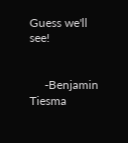Guess we'll see!


     -Benjamin Tiesma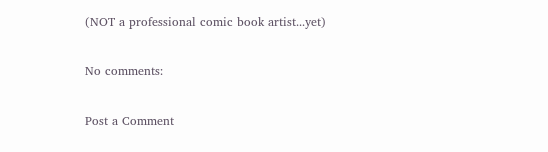(NOT a professional comic book artist...yet)

No comments:

Post a Comment